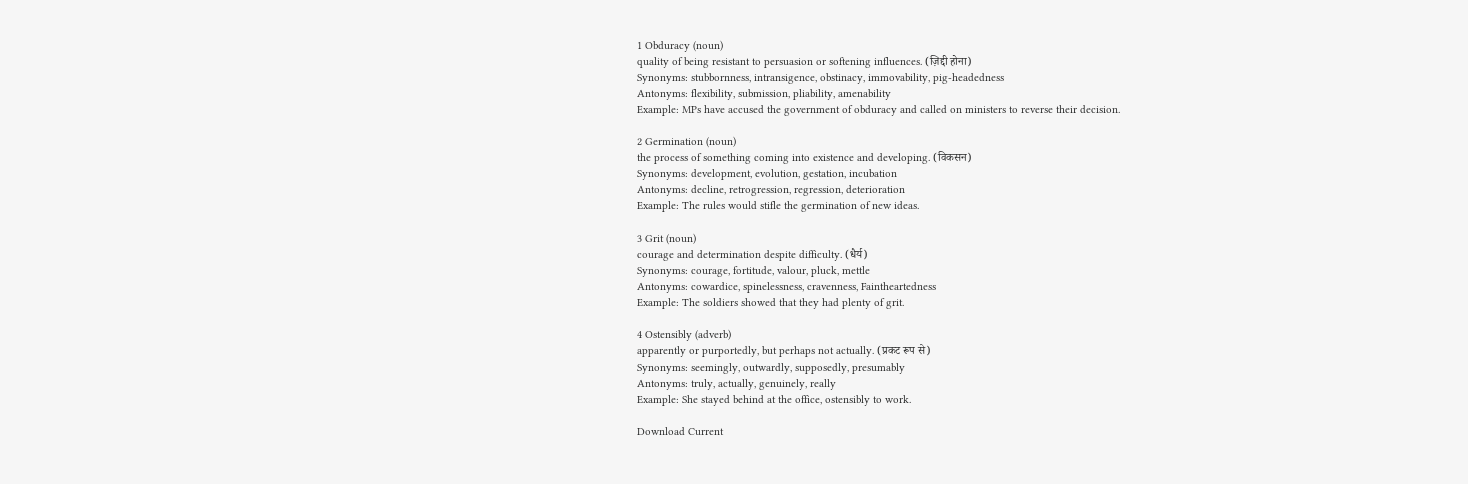1 Obduracy (noun)
quality of being resistant to persuasion or softening influences. (ज़िद्दी होना)
Synonyms: stubbornness, intransigence, obstinacy, immovability, pig-headedness
Antonyms: flexibility, submission, pliability, amenability
Example: MPs have accused the government of obduracy and called on ministers to reverse their decision.

2 Germination (noun)
the process of something coming into existence and developing. (विकसन)
Synonyms: development, evolution, gestation, incubation
Antonyms: decline, retrogression, regression, deterioration
Example: The rules would stifle the germination of new ideas.

3 Grit (noun)
courage and determination despite difficulty. (धैर्य)
Synonyms: courage, fortitude, valour, pluck, mettle
Antonyms: cowardice, spinelessness, cravenness, Faintheartedness
Example: The soldiers showed that they had plenty of grit.

4 Ostensibly (adverb)
apparently or purportedly, but perhaps not actually. (प्रकट रूप से)
Synonyms: seemingly, outwardly, supposedly, presumably
Antonyms: truly, actually, genuinely, really
Example: She stayed behind at the office, ostensibly to work.

Download Current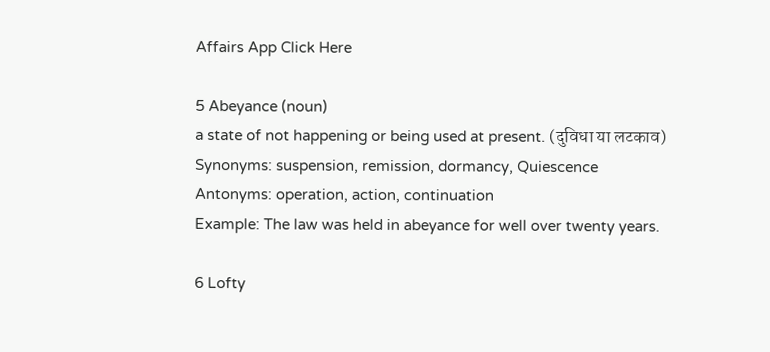Affairs App Click Here

5 Abeyance (noun)
a state of not happening or being used at present. (दुविधा या लटकाव)
Synonyms: suspension, remission, dormancy, Quiescence
Antonyms: operation, action, continuation
Example: The law was held in abeyance for well over twenty years.

6 Lofty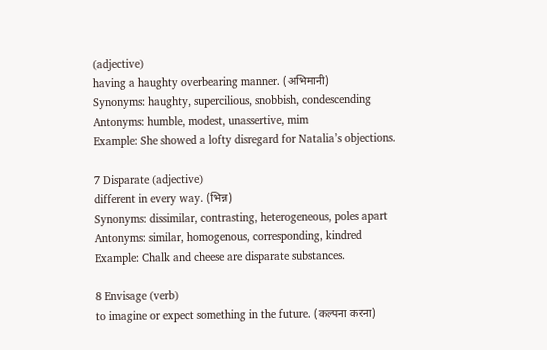(adjective)
having a haughty overbearing manner. (अभिमानी)
Synonyms: haughty, supercilious, snobbish, condescending
Antonyms: humble, modest, unassertive, mim
Example: She showed a lofty disregard for Natalia’s objections.

7 Disparate (adjective)
different in every way. (भिन्न)
Synonyms: dissimilar, contrasting, heterogeneous, poles apart
Antonyms: similar, homogenous, corresponding, kindred
Example: Chalk and cheese are disparate substances.

8 Envisage (verb)
to imagine or expect something in the future. (कल्पना करना)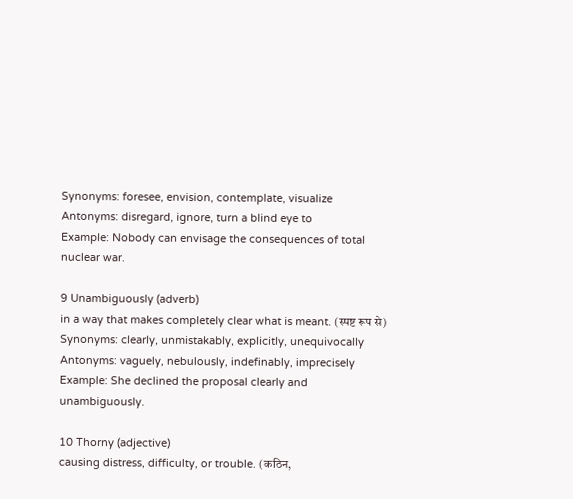Synonyms: foresee, envision, contemplate, visualize
Antonyms: disregard, ignore, turn a blind eye to
Example: Nobody can envisage the consequences of total nuclear war.

9 Unambiguously (adverb)
in a way that makes completely clear what is meant. (स्पष्ट रूप से)
Synonyms: clearly, unmistakably, explicitly, unequivocally
Antonyms: vaguely, nebulously, indefinably, imprecisely
Example: She declined the proposal clearly and unambiguously.

10 Thorny (adjective)
causing distress, difficulty, or trouble. (कठिन,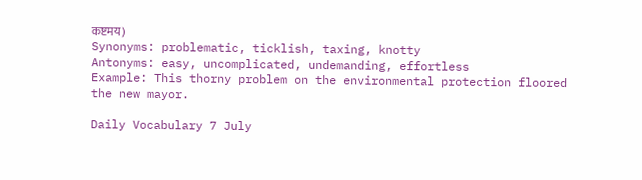कष्टमय)
Synonyms: problematic, ticklish, taxing, knotty
Antonyms: easy, uncomplicated, undemanding, effortless
Example: This thorny problem on the environmental protection floored the new mayor.

Daily Vocabulary 7 July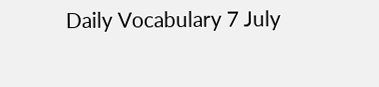Daily Vocabulary 7 July